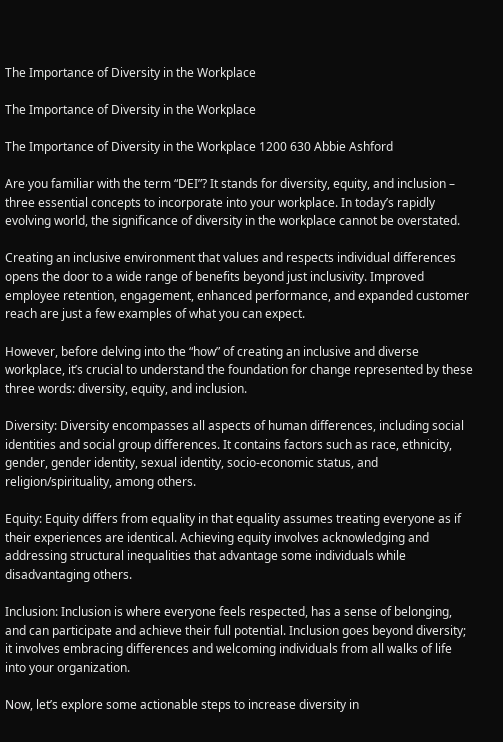The Importance of Diversity in the Workplace

The Importance of Diversity in the Workplace

The Importance of Diversity in the Workplace 1200 630 Abbie Ashford

Are you familiar with the term “DEI”? It stands for diversity, equity, and inclusion – three essential concepts to incorporate into your workplace. In today’s rapidly evolving world, the significance of diversity in the workplace cannot be overstated.

Creating an inclusive environment that values and respects individual differences opens the door to a wide range of benefits beyond just inclusivity. Improved employee retention, engagement, enhanced performance, and expanded customer reach are just a few examples of what you can expect.

However, before delving into the “how” of creating an inclusive and diverse workplace, it’s crucial to understand the foundation for change represented by these three words: diversity, equity, and inclusion.

Diversity: Diversity encompasses all aspects of human differences, including social identities and social group differences. It contains factors such as race, ethnicity, gender, gender identity, sexual identity, socio-economic status, and religion/spirituality, among others.

Equity: Equity differs from equality in that equality assumes treating everyone as if their experiences are identical. Achieving equity involves acknowledging and addressing structural inequalities that advantage some individuals while disadvantaging others.

Inclusion: Inclusion is where everyone feels respected, has a sense of belonging, and can participate and achieve their full potential. Inclusion goes beyond diversity; it involves embracing differences and welcoming individuals from all walks of life into your organization.

Now, let’s explore some actionable steps to increase diversity in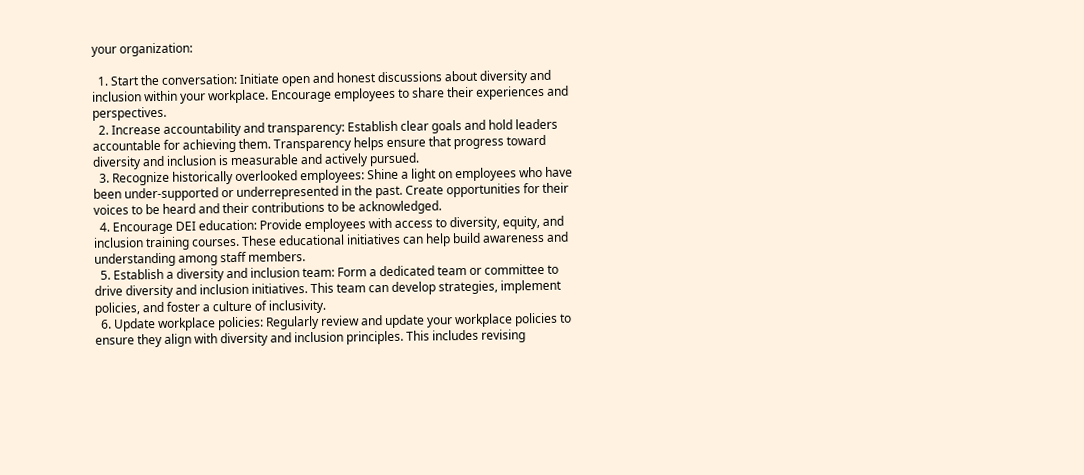your organization:

  1. Start the conversation: Initiate open and honest discussions about diversity and inclusion within your workplace. Encourage employees to share their experiences and perspectives.
  2. Increase accountability and transparency: Establish clear goals and hold leaders accountable for achieving them. Transparency helps ensure that progress toward diversity and inclusion is measurable and actively pursued.
  3. Recognize historically overlooked employees: Shine a light on employees who have been under-supported or underrepresented in the past. Create opportunities for their voices to be heard and their contributions to be acknowledged.
  4. Encourage DEI education: Provide employees with access to diversity, equity, and inclusion training courses. These educational initiatives can help build awareness and understanding among staff members.
  5. Establish a diversity and inclusion team: Form a dedicated team or committee to drive diversity and inclusion initiatives. This team can develop strategies, implement policies, and foster a culture of inclusivity.
  6. Update workplace policies: Regularly review and update your workplace policies to ensure they align with diversity and inclusion principles. This includes revising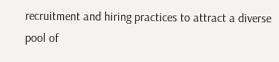recruitment and hiring practices to attract a diverse pool of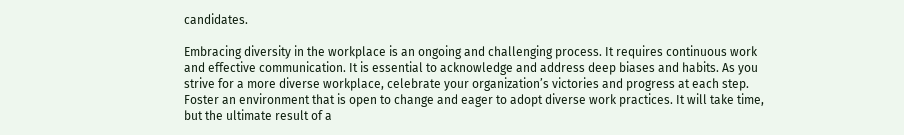candidates.

Embracing diversity in the workplace is an ongoing and challenging process. It requires continuous work and effective communication. It is essential to acknowledge and address deep biases and habits. As you strive for a more diverse workplace, celebrate your organization’s victories and progress at each step. Foster an environment that is open to change and eager to adopt diverse work practices. It will take time, but the ultimate result of a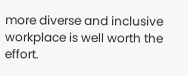more diverse and inclusive workplace is well worth the effort.